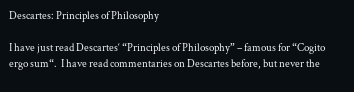Descartes: Principles of Philosophy

I have just read Descartes‘ “Principles of Philosophy” – famous for “Cogito ergo sum“.  I have read commentaries on Descartes before, but never the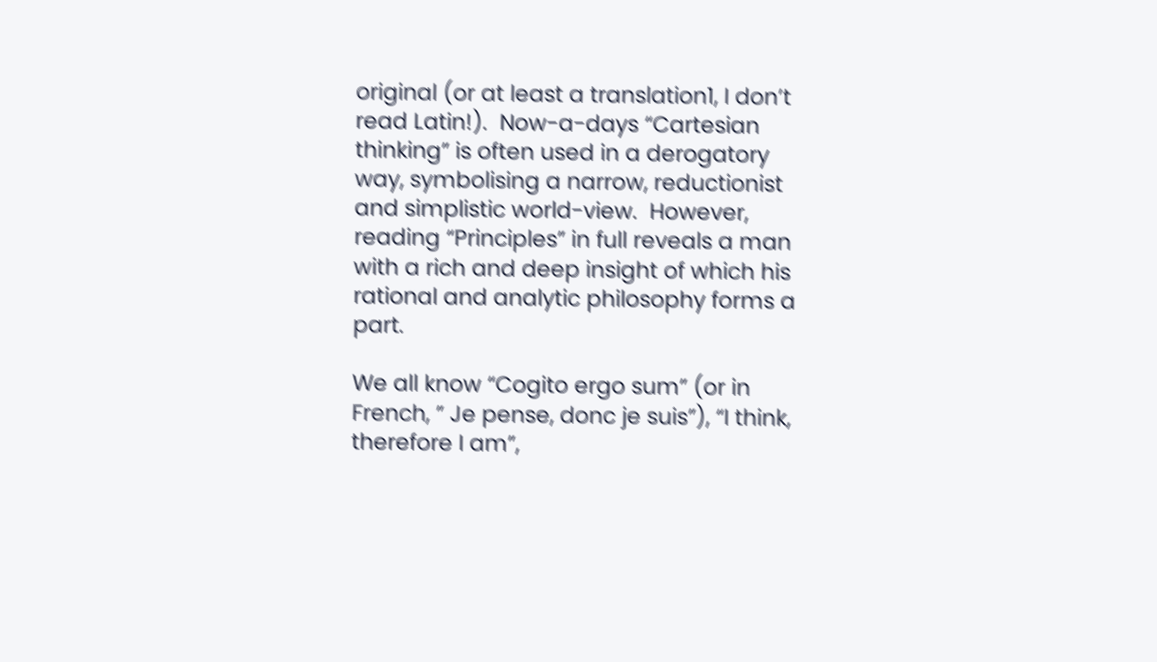original (or at least a translation1, I don’t read Latin!).  Now-a-days “Cartesian thinking” is often used in a derogatory way, symbolising a narrow, reductionist and simplistic world-view.  However, reading “Principles” in full reveals a man with a rich and deep insight of which his rational and analytic philosophy forms a part.

We all know “Cogito ergo sum” (or in French, ” Je pense, donc je suis”), “I think, therefore I am”,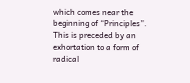which comes near the beginning of “Principles”.  This is preceded by an exhortation to a form of radical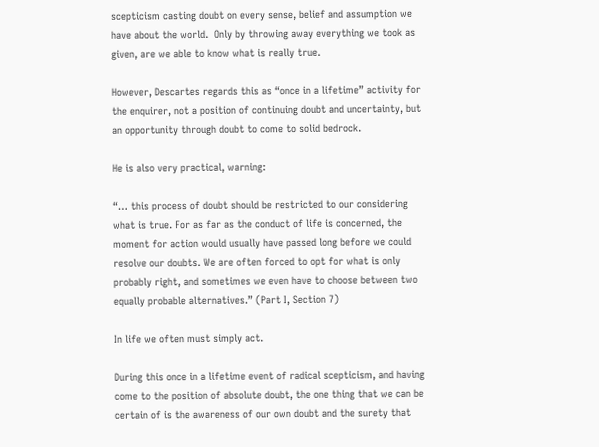scepticism casting doubt on every sense, belief and assumption we have about the world.  Only by throwing away everything we took as given, are we able to know what is really true.

However, Descartes regards this as “once in a lifetime” activity for the enquirer, not a position of continuing doubt and uncertainty, but an opportunity through doubt to come to solid bedrock.

He is also very practical, warning:

“… this process of doubt should be restricted to our considering what is true. For as far as the conduct of life is concerned, the moment for action would usually have passed long before we could resolve our doubts. We are often forced to opt for what is only probably right, and sometimes we even have to choose between two equally probable alternatives.” (Part I, Section 7)

In life we often must simply act.

During this once in a lifetime event of radical scepticism, and having come to the position of absolute doubt, the one thing that we can be certain of is the awareness of our own doubt and the surety that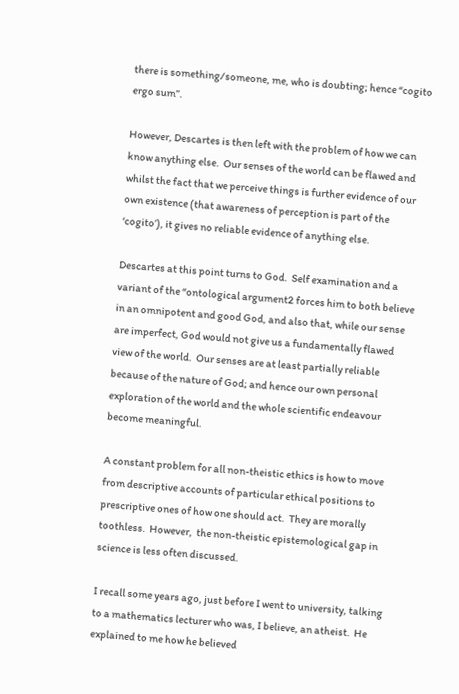there is something/someone, me, who is doubting; hence “cogito ergo sum”.

However, Descartes is then left with the problem of how we can know anything else.  Our senses of the world can be flawed and whilst the fact that we perceive things is further evidence of our own existence (that awareness of perception is part of the ‘cogito’), it gives no reliable evidence of anything else.

Descartes at this point turns to God.  Self examination and a variant of the “ontological argument2 forces him to both believe in an omnipotent and good God, and also that, while our sense are imperfect, God would not give us a fundamentally flawed view of the world.  Our senses are at least partially reliable because of the nature of God; and hence our own personal exploration of the world and the whole scientific endeavour become meaningful.

A constant problem for all non-theistic ethics is how to move from descriptive accounts of particular ethical positions to prescriptive ones of how one should act.  They are morally toothless.  However,  the non-theistic epistemological gap in science is less often discussed.

I recall some years ago, just before I went to university, talking to a mathematics lecturer who was, I believe, an atheist.  He explained to me how he believed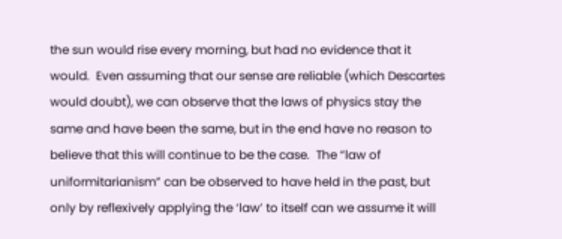the sun would rise every morning, but had no evidence that it would.  Even assuming that our sense are reliable (which Descartes would doubt), we can observe that the laws of physics stay the same and have been the same, but in the end have no reason to believe that this will continue to be the case.  The “law of uniformitarianism” can be observed to have held in the past, but only by reflexively applying the ‘law’ to itself can we assume it will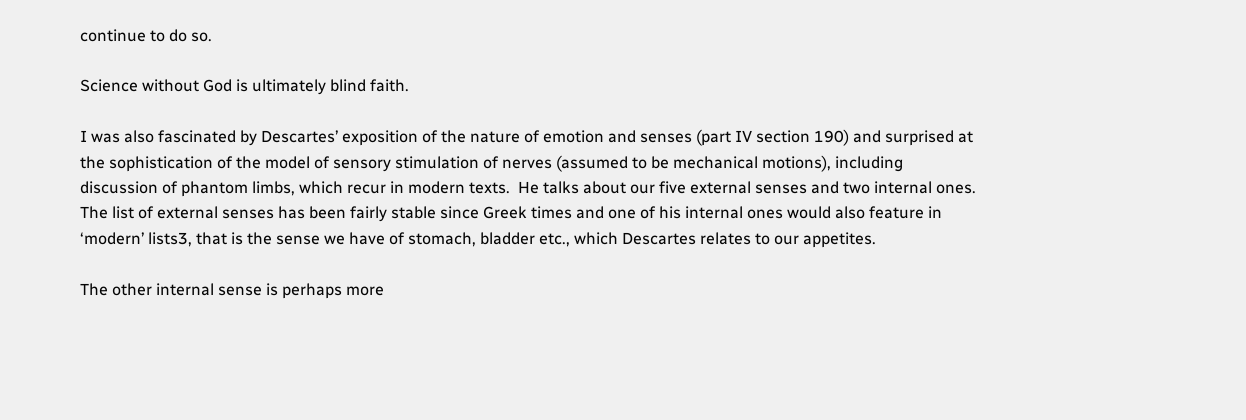continue to do so.

Science without God is ultimately blind faith.

I was also fascinated by Descartes’ exposition of the nature of emotion and senses (part IV section 190) and surprised at the sophistication of the model of sensory stimulation of nerves (assumed to be mechanical motions), including discussion of phantom limbs, which recur in modern texts.  He talks about our five external senses and two internal ones.  The list of external senses has been fairly stable since Greek times and one of his internal ones would also feature in ‘modern’ lists3, that is the sense we have of stomach, bladder etc., which Descartes relates to our appetites.

The other internal sense is perhaps more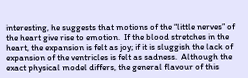interesting, he suggests that motions of the “little nerves” of the heart give rise to emotion.  If the blood stretches in the heart, the expansion is felt as joy; if it is sluggish the lack of expansion of the ventricles is felt as sadness.  Although the exact physical model differs, the general flavour of this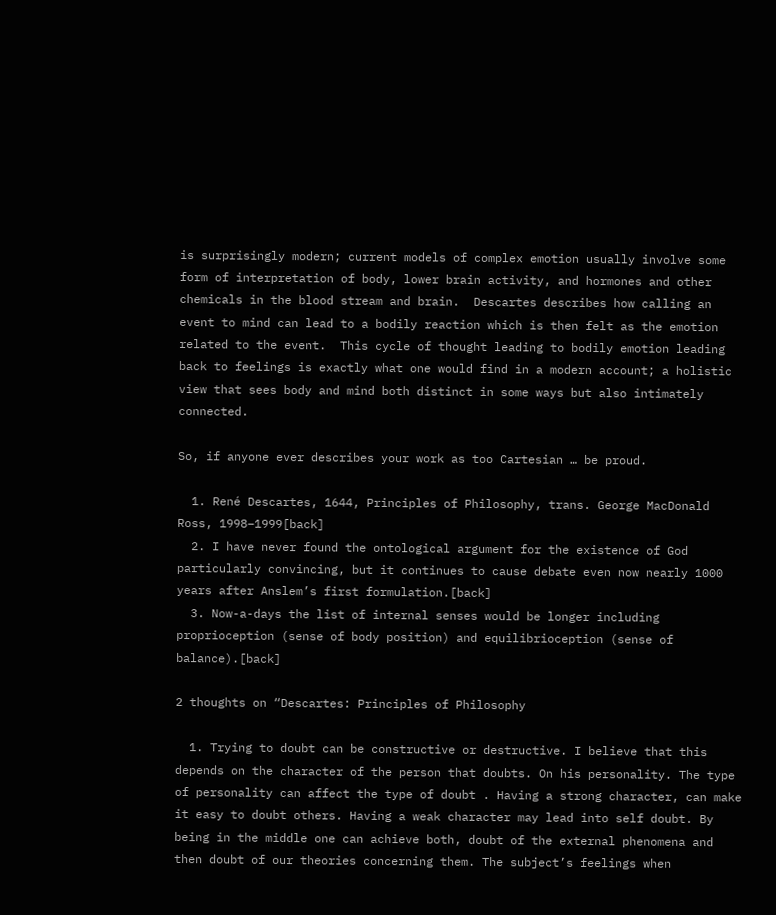is surprisingly modern; current models of complex emotion usually involve some form of interpretation of body, lower brain activity, and hormones and other chemicals in the blood stream and brain.  Descartes describes how calling an event to mind can lead to a bodily reaction which is then felt as the emotion related to the event.  This cycle of thought leading to bodily emotion leading back to feelings is exactly what one would find in a modern account; a holistic view that sees body and mind both distinct in some ways but also intimately connected.

So, if anyone ever describes your work as too Cartesian … be proud.

  1. René Descartes, 1644, Principles of Philosophy, trans. George MacDonald Ross, 1998–1999[back]
  2. I have never found the ontological argument for the existence of God particularly convincing, but it continues to cause debate even now nearly 1000 years after Anslem’s first formulation.[back]
  3. Now-a-days the list of internal senses would be longer including proprioception (sense of body position) and equilibrioception (sense of balance).[back]

2 thoughts on “Descartes: Principles of Philosophy

  1. Trying to doubt can be constructive or destructive. I believe that this depends on the character of the person that doubts. On his personality. The type of personality can affect the type of doubt . Having a strong character, can make it easy to doubt others. Having a weak character may lead into self doubt. By being in the middle one can achieve both, doubt of the external phenomena and then doubt of our theories concerning them. The subject’s feelings when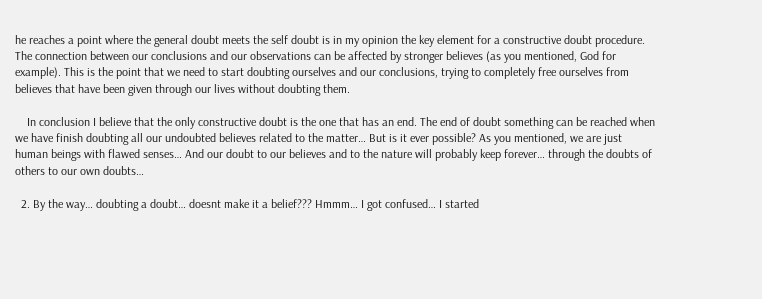he reaches a point where the general doubt meets the self doubt is in my opinion the key element for a constructive doubt procedure. The connection between our conclusions and our observations can be affected by stronger believes (as you mentioned, God for example). This is the point that we need to start doubting ourselves and our conclusions, trying to completely free ourselves from believes that have been given through our lives without doubting them.

    In conclusion I believe that the only constructive doubt is the one that has an end. The end of doubt something can be reached when we have finish doubting all our undoubted believes related to the matter… But is it ever possible? As you mentioned, we are just human beings with flawed senses… And our doubt to our believes and to the nature will probably keep forever… through the doubts of others to our own doubts…

  2. By the way… doubting a doubt… doesnt make it a belief??? Hmmm… I got confused… I started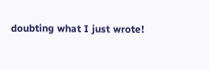doubting what I just wrote!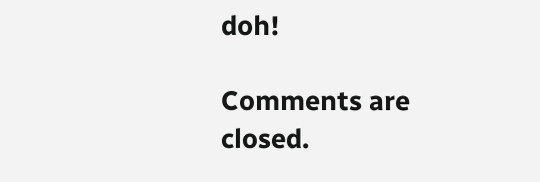doh!

Comments are closed.